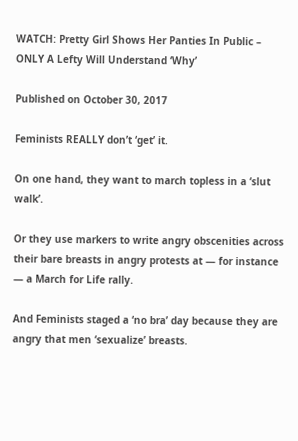WATCH: Pretty Girl Shows Her Panties In Public – ONLY A Lefty Will Understand ‘Why’

Published on October 30, 2017

Feminists REALLY don’t ‘get’ it.

On one hand, they want to march topless in a ‘slut walk’.

Or they use markers to write angry obscenities across their bare breasts in angry protests at — for instance — a March for Life rally.

And Feminists staged a ‘no bra’ day because they are angry that men ‘sexualize’ breasts.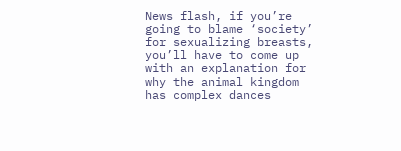News flash, if you’re going to blame ‘society’ for sexualizing breasts, you’ll have to come up with an explanation for why the animal kingdom has complex dances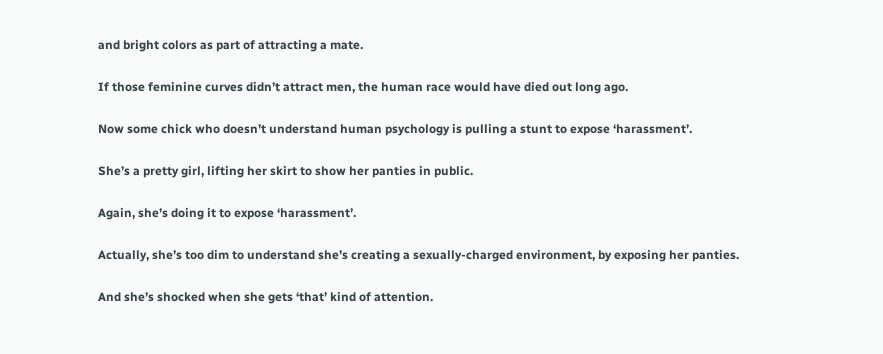and bright colors as part of attracting a mate.

If those feminine curves didn’t attract men, the human race would have died out long ago.

Now some chick who doesn’t understand human psychology is pulling a stunt to expose ‘harassment’.

She’s a pretty girl, lifting her skirt to show her panties in public.

Again, she’s doing it to expose ‘harassment’.

Actually, she’s too dim to understand she’s creating a sexually-charged environment, by exposing her panties.

And she’s shocked when she gets ‘that’ kind of attention.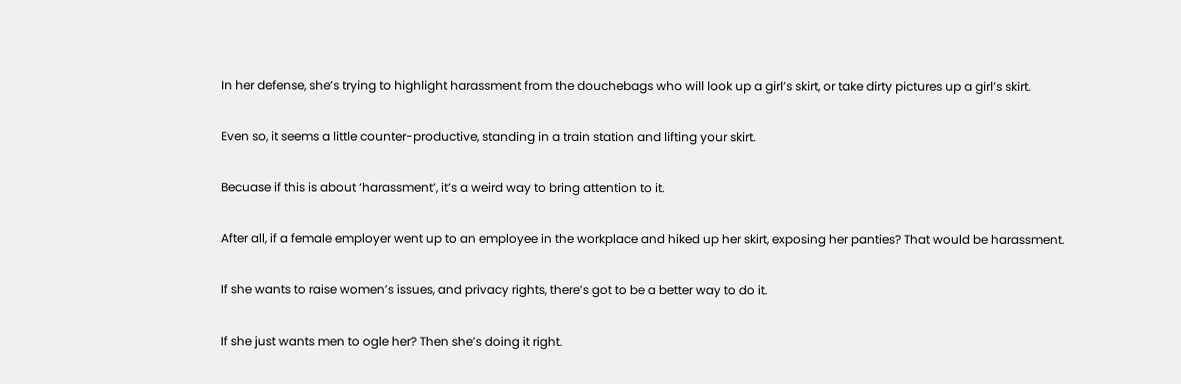In her defense, she’s trying to highlight harassment from the douchebags who will look up a girl’s skirt, or take dirty pictures up a girl’s skirt.

Even so, it seems a little counter-productive, standing in a train station and lifting your skirt.

Becuase if this is about ‘harassment’, it’s a weird way to bring attention to it.

After all, if a female employer went up to an employee in the workplace and hiked up her skirt, exposing her panties? That would be harassment.

If she wants to raise women’s issues, and privacy rights, there’s got to be a better way to do it.

If she just wants men to ogle her? Then she’s doing it right.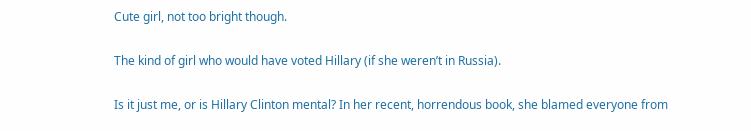Cute girl, not too bright though.

The kind of girl who would have voted Hillary (if she weren’t in Russia).

Is it just me, or is Hillary Clinton mental? In her recent, horrendous book, she blamed everyone from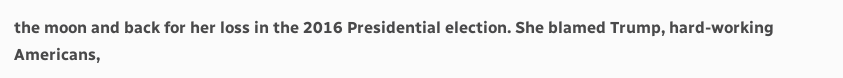the moon and back for her loss in the 2016 Presidential election. She blamed Trump, hard-working Americans,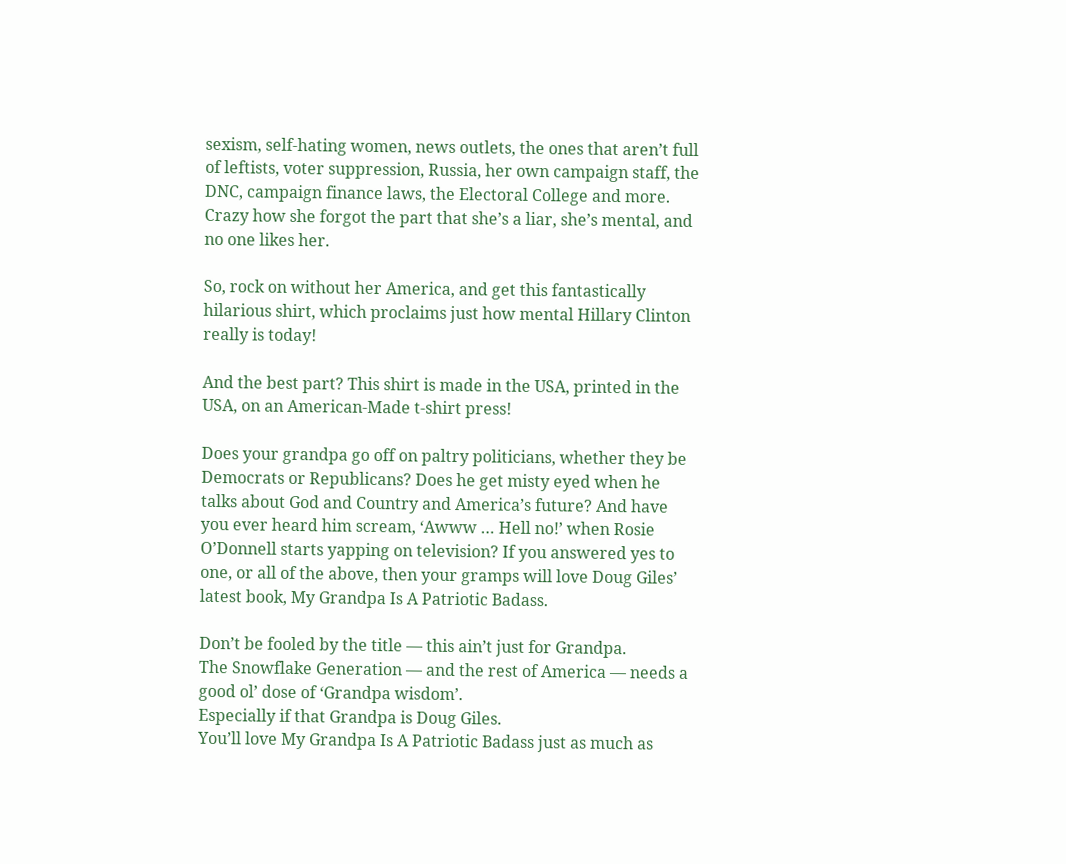sexism, self-hating women, news outlets, the ones that aren’t full of leftists, voter suppression, Russia, her own campaign staff, the DNC, campaign finance laws, the Electoral College and more. Crazy how she forgot the part that she’s a liar, she’s mental, and no one likes her.

So, rock on without her America, and get this fantastically hilarious shirt, which proclaims just how mental Hillary Clinton really is today!

And the best part? This shirt is made in the USA, printed in the USA, on an American-Made t-shirt press!

Does your grandpa go off on paltry politicians, whether they be Democrats or Republicans? Does he get misty eyed when he talks about God and Country and America’s future? And have you ever heard him scream, ‘Awww … Hell no!’ when Rosie O’Donnell starts yapping on television? If you answered yes to one, or all of the above, then your gramps will love Doug Giles’ latest book, My Grandpa Is A Patriotic Badass.

Don’t be fooled by the title — this ain’t just for Grandpa.
The Snowflake Generation — and the rest of America — needs a good ol’ dose of ‘Grandpa wisdom’.
Especially if that Grandpa is Doug Giles.
You’ll love My Grandpa Is A Patriotic Badass just as much as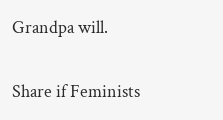Grandpa will.

Share if Feminists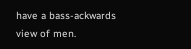have a bass-ackwards view of men.